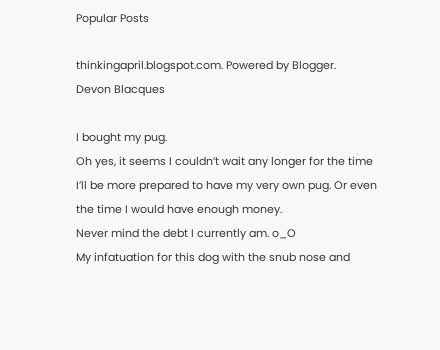Popular Posts

thinkingapril.blogspot.com. Powered by Blogger.
Devon Blacques

I bought my pug.
Oh yes, it seems I couldn’t wait any longer for the time I’ll be more prepared to have my very own pug. Or even the time I would have enough money.
Never mind the debt I currently am. o_O
My infatuation for this dog with the snub nose and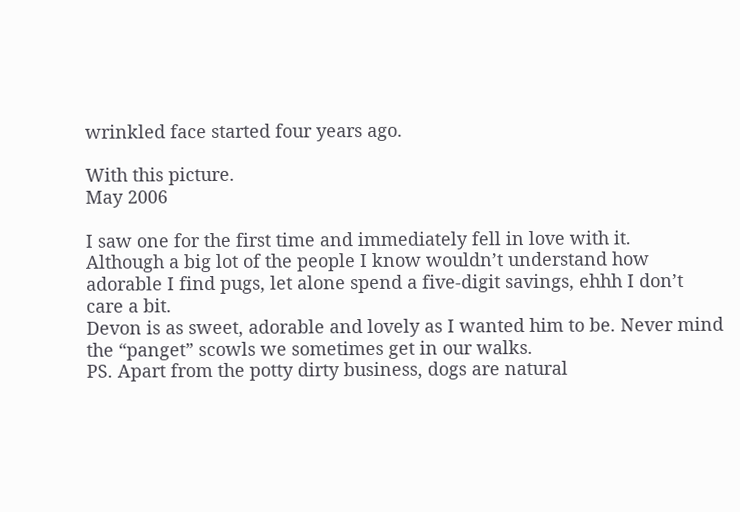wrinkled face started four years ago.

With this picture.
May 2006

I saw one for the first time and immediately fell in love with it.
Although a big lot of the people I know wouldn’t understand how adorable I find pugs, let alone spend a five-digit savings, ehhh I don’t care a bit.
Devon is as sweet, adorable and lovely as I wanted him to be. Never mind the “panget” scowls we sometimes get in our walks.
PS. Apart from the potty dirty business, dogs are natural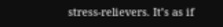stress-relievers. It’s as if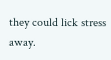they could lick stress away.